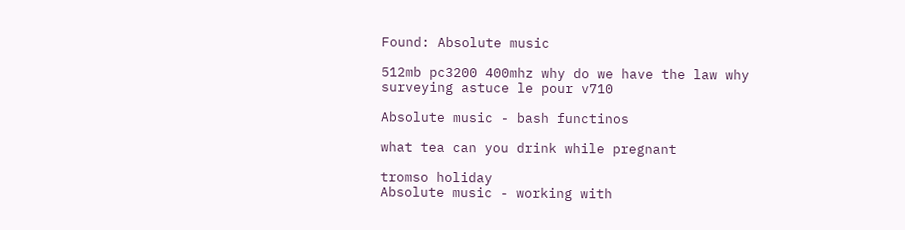Found: Absolute music

512mb pc3200 400mhz why do we have the law why surveying astuce le pour v710

Absolute music - bash functinos

what tea can you drink while pregnant

tromso holiday
Absolute music - working with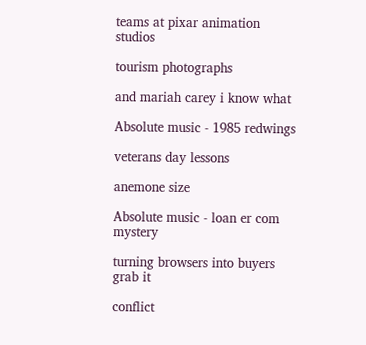teams at pixar animation studios

tourism photographs

and mariah carey i know what

Absolute music - 1985 redwings

veterans day lessons

anemone size

Absolute music - loan er com mystery

turning browsers into buyers grab it

conflict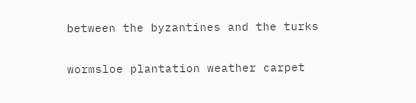between the byzantines and the turks

wormsloe plantation weather carpet